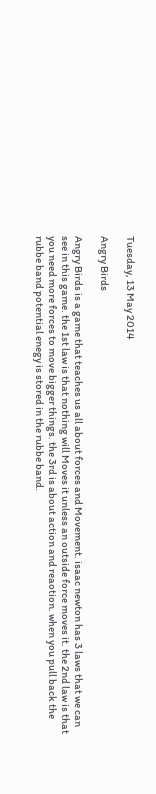Tuesday, 13 May 2014

Angry Birds

Angry Birds is a game that teaches us all about forces and Movement. isaac newton has 3 laws that we can see in this game. the 1st law is that nothing will Moves it unless an outside force moves it. the 2nd law is that you need more forces to move bigger things. the 3rd is about action and reaotion. when you pull back the rubbe band potential enegy is stored in the rubbe band.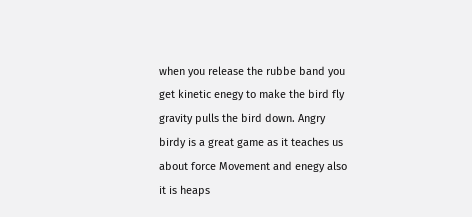when you release the rubbe band you get kinetic enegy to make the bird fly gravity pulls the bird down. Angry birdy is a great game as it teaches us about force Movement and enegy also it is heaps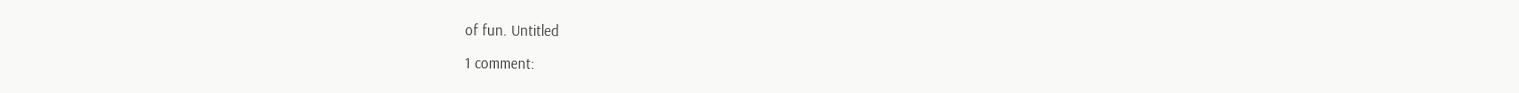of fun. Untitled

1 comment: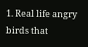1. Real life angry birds that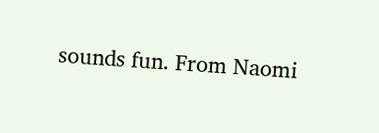sounds fun. From Naomi